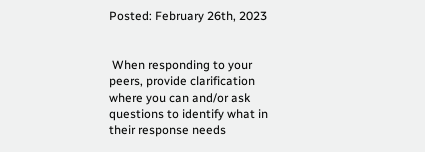Posted: February 26th, 2023


 When responding to your peers, provide clarification where you can and/or ask questions to identify what in their response needs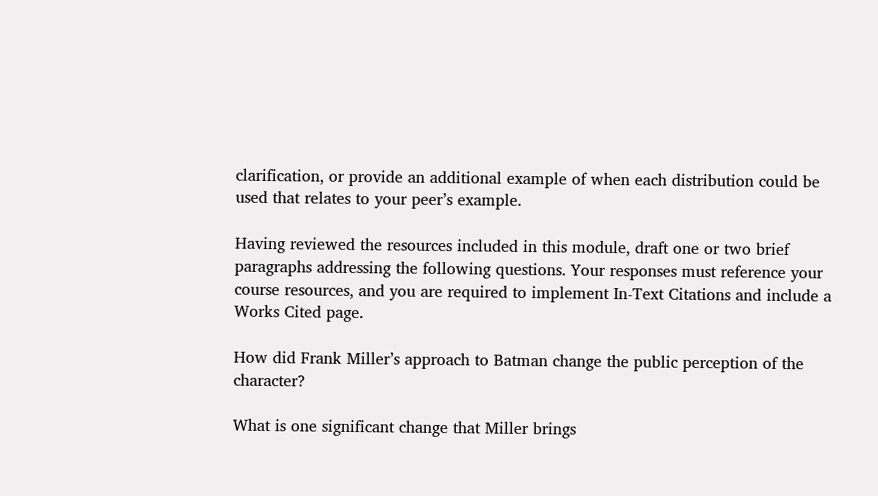clarification, or provide an additional example of when each distribution could be used that relates to your peer’s example.

Having reviewed the resources included in this module, draft one or two brief paragraphs addressing the following questions. Your responses must reference your course resources, and you are required to implement In-Text Citations and include a Works Cited page.

How did Frank Miller’s approach to Batman change the public perception of the character?

What is one significant change that Miller brings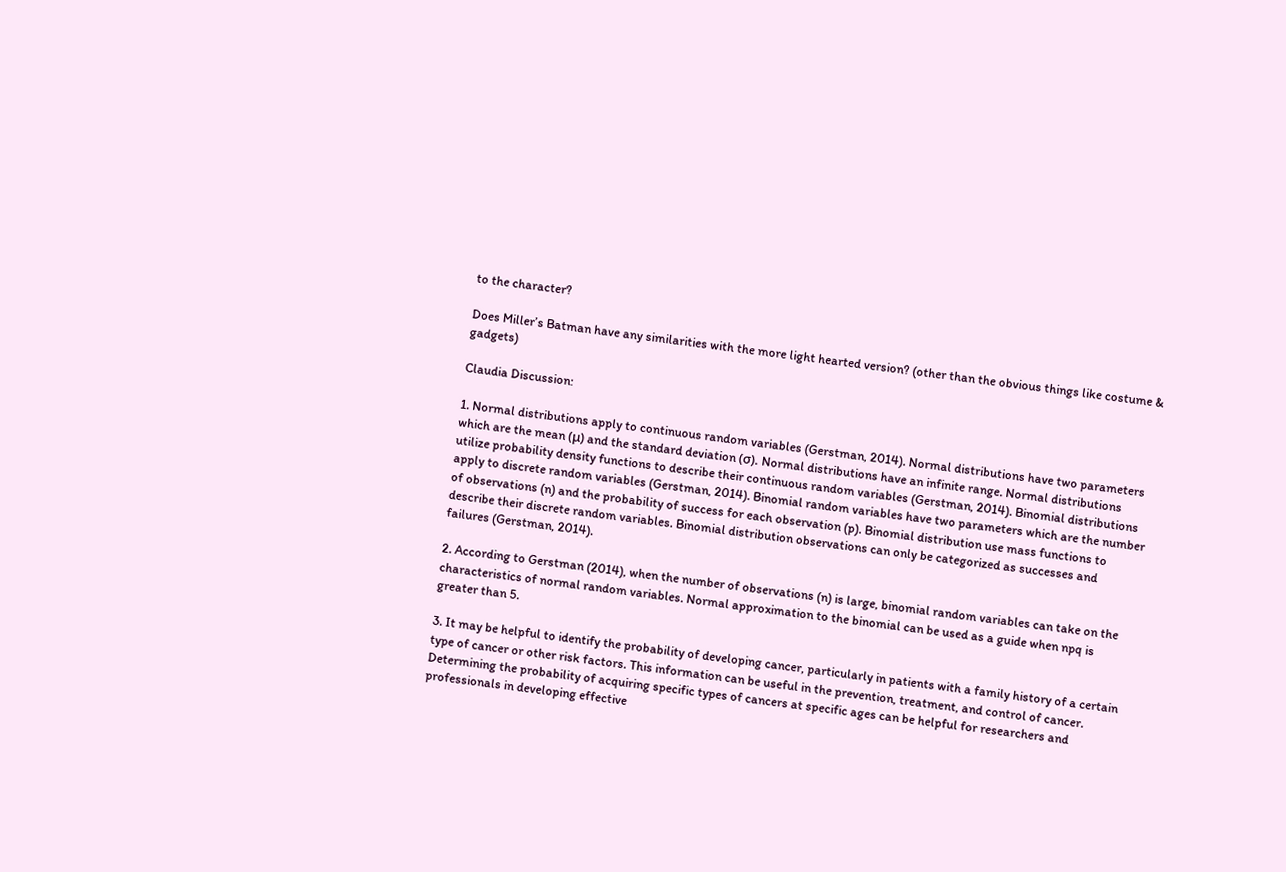to the character?

Does Miller’s Batman have any similarities with the more light hearted version? (other than the obvious things like costume & gadgets)

Claudia Discussion:

1. Normal distributions apply to continuous random variables (Gerstman, 2014). Normal distributions have two parameters which are the mean (μ) and the standard deviation (σ). Normal distributions have an infinite range. Normal distributions utilize probability density functions to describe their continuous random variables (Gerstman, 2014). Binomial distributions apply to discrete random variables (Gerstman, 2014). Binomial random variables have two parameters which are the number of observations (n) and the probability of success for each observation (p). Binomial distribution use mass functions to describe their discrete random variables. Binomial distribution observations can only be categorized as successes and failures (Gerstman, 2014).

2. According to Gerstman (2014), when the number of observations (n) is large, binomial random variables can take on the characteristics of normal random variables. Normal approximation to the binomial can be used as a guide when npq is greater than 5.

3. It may be helpful to identify the probability of developing cancer, particularly in patients with a family history of a certain type of cancer or other risk factors. This information can be useful in the prevention, treatment, and control of cancer. Determining the probability of acquiring specific types of cancers at specific ages can be helpful for researchers and professionals in developing effective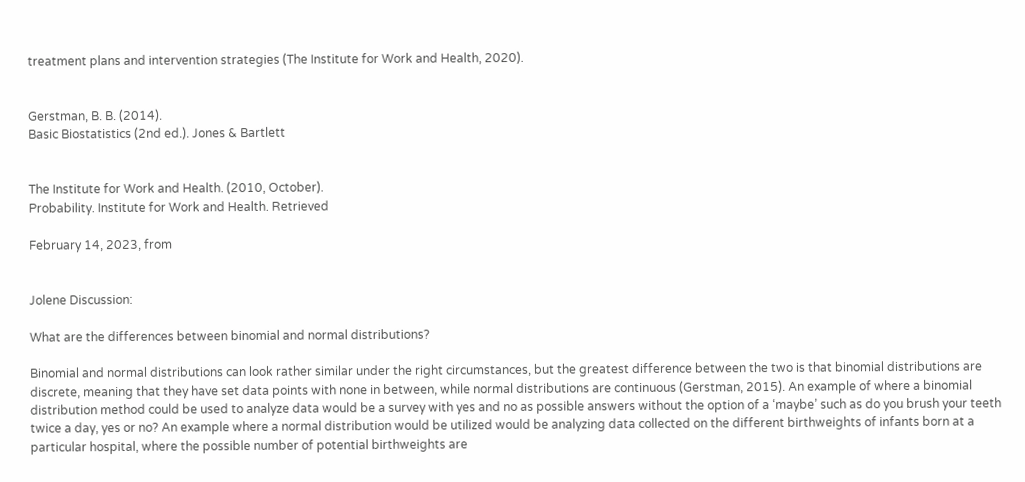treatment plans and intervention strategies (The Institute for Work and Health, 2020).


Gerstman, B. B. (2014).
Basic Biostatistics (2nd ed.). Jones & Bartlett


The Institute for Work and Health. (2010, October).
Probability. Institute for Work and Health. Retrieved

February 14, 2023, from


Jolene Discussion:

What are the differences between binomial and normal distributions?

Binomial and normal distributions can look rather similar under the right circumstances, but the greatest difference between the two is that binomial distributions are discrete, meaning that they have set data points with none in between, while normal distributions are continuous (Gerstman, 2015). An example of where a binomial distribution method could be used to analyze data would be a survey with yes and no as possible answers without the option of a ‘maybe’ such as do you brush your teeth twice a day, yes or no? An example where a normal distribution would be utilized would be analyzing data collected on the different birthweights of infants born at a particular hospital, where the possible number of potential birthweights are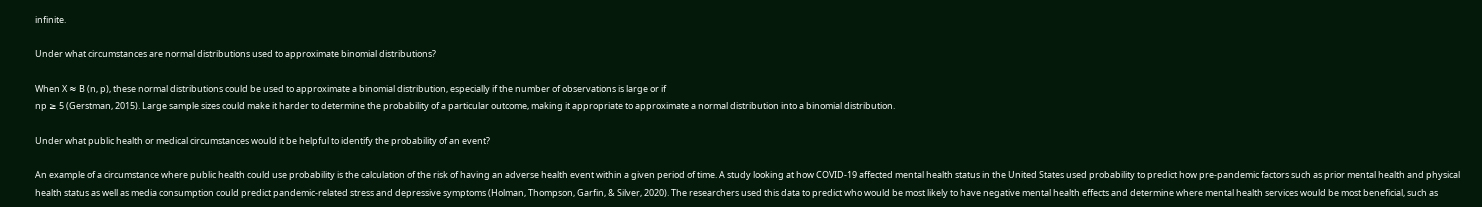infinite.

Under what circumstances are normal distributions used to approximate binomial distributions?

When X ≈ B (n, p), these normal distributions could be used to approximate a binomial distribution, especially if the number of observations is large or if
np ≥ 5 (Gerstman, 2015). Large sample sizes could make it harder to determine the probability of a particular outcome, making it appropriate to approximate a normal distribution into a binomial distribution.

Under what public health or medical circumstances would it be helpful to identify the probability of an event?

An example of a circumstance where public health could use probability is the calculation of the risk of having an adverse health event within a given period of time. A study looking at how COVID-19 affected mental health status in the United States used probability to predict how pre-pandemic factors such as prior mental health and physical health status as well as media consumption could predict pandemic-related stress and depressive symptoms (Holman, Thompson, Garfin, & Silver, 2020). The researchers used this data to predict who would be most likely to have negative mental health effects and determine where mental health services would be most beneficial, such as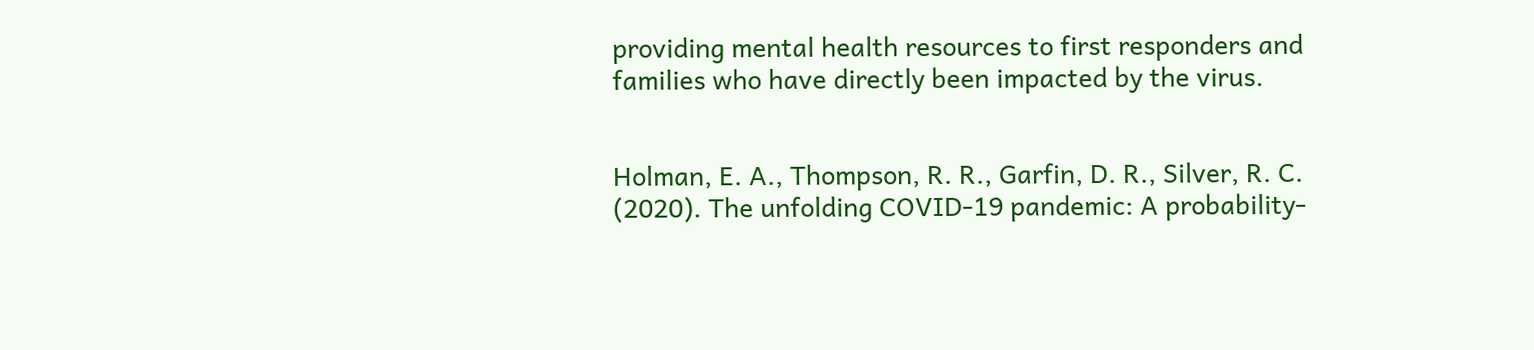providing mental health resources to first responders and families who have directly been impacted by the virus.


Holman, E. A., Thompson, R. R., Garfin, D. R., Silver, R. C. (2020). The unfolding COVID-19 pandemic: A probability-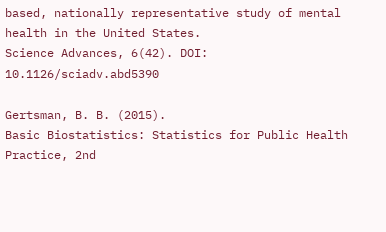based, nationally representative study of mental health in the United States.
Science Advances, 6(42). DOI: 10.1126/sciadv.abd5390

Gertsman, B. B. (2015).
Basic Biostatistics: Statistics for Public Health Practice, 2nd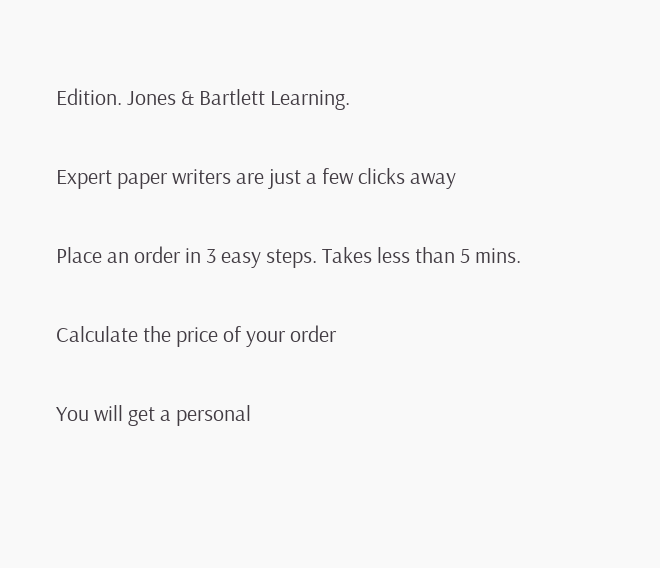Edition. Jones & Bartlett Learning.

Expert paper writers are just a few clicks away

Place an order in 3 easy steps. Takes less than 5 mins.

Calculate the price of your order

You will get a personal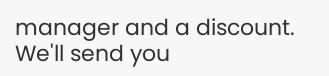manager and a discount.
We'll send you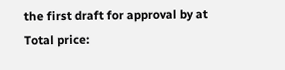the first draft for approval by at
Total price: